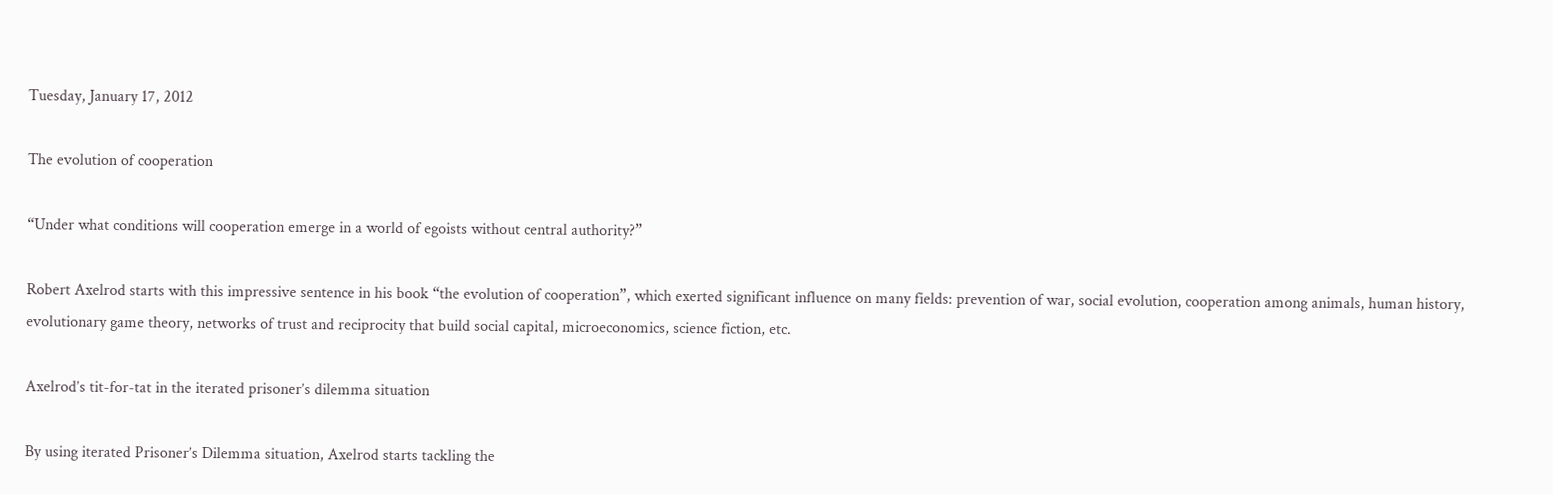Tuesday, January 17, 2012

The evolution of cooperation

“Under what conditions will cooperation emerge in a world of egoists without central authority?”

Robert Axelrod starts with this impressive sentence in his book “the evolution of cooperation”, which exerted significant influence on many fields: prevention of war, social evolution, cooperation among animals, human history, evolutionary game theory, networks of trust and reciprocity that build social capital, microeconomics, science fiction, etc.

Axelrod’s tit-for-tat in the iterated prisoner’s dilemma situation

By using iterated Prisoner’s Dilemma situation, Axelrod starts tackling the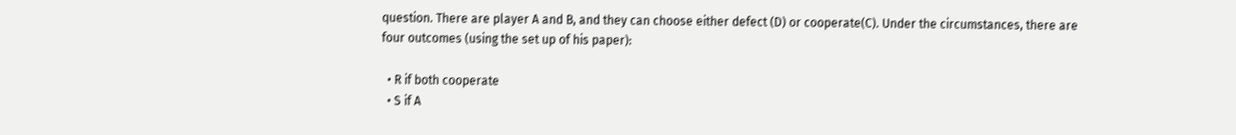question. There are player A and B, and they can choose either defect (D) or cooperate(C). Under the circumstances, there are four outcomes (using the set up of his paper):

  • R if both cooperate
  • S if A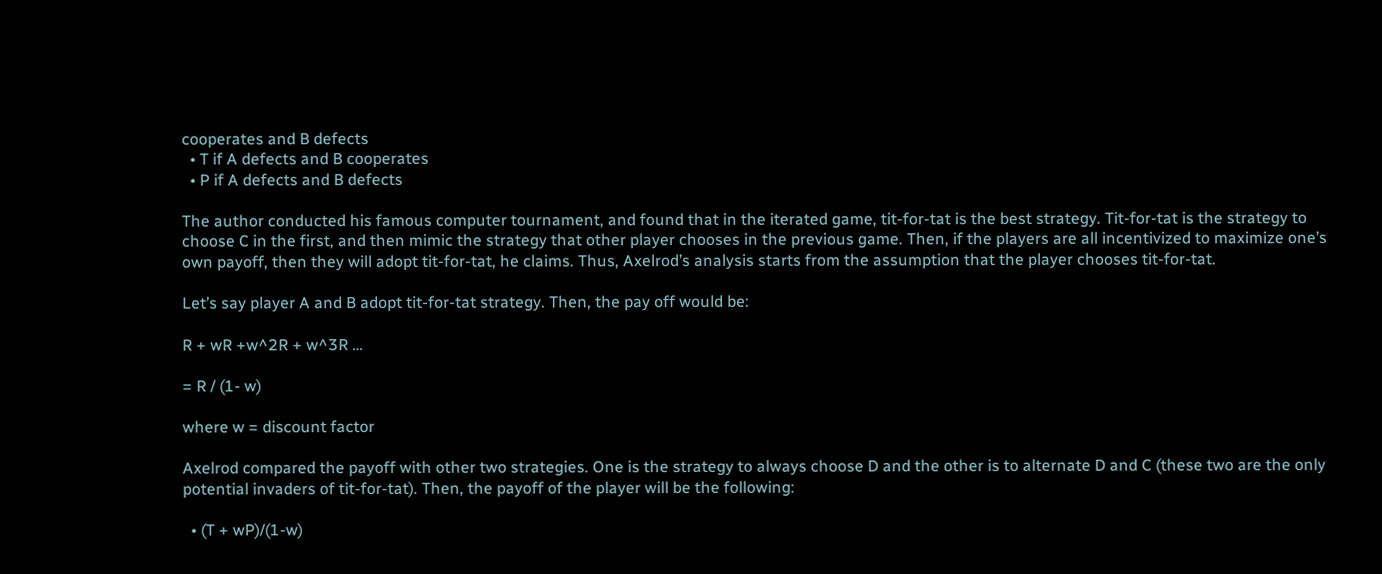cooperates and B defects
  • T if A defects and B cooperates
  • P if A defects and B defects

The author conducted his famous computer tournament, and found that in the iterated game, tit-for-tat is the best strategy. Tit-for-tat is the strategy to choose C in the first, and then mimic the strategy that other player chooses in the previous game. Then, if the players are all incentivized to maximize one’s own payoff, then they will adopt tit-for-tat, he claims. Thus, Axelrod’s analysis starts from the assumption that the player chooses tit-for-tat.

Let’s say player A and B adopt tit-for-tat strategy. Then, the pay off would be:

R + wR +w^2R + w^3R …

= R / (1- w)

where w = discount factor

Axelrod compared the payoff with other two strategies. One is the strategy to always choose D and the other is to alternate D and C (these two are the only potential invaders of tit-for-tat). Then, the payoff of the player will be the following:

  • (T + wP)/(1-w)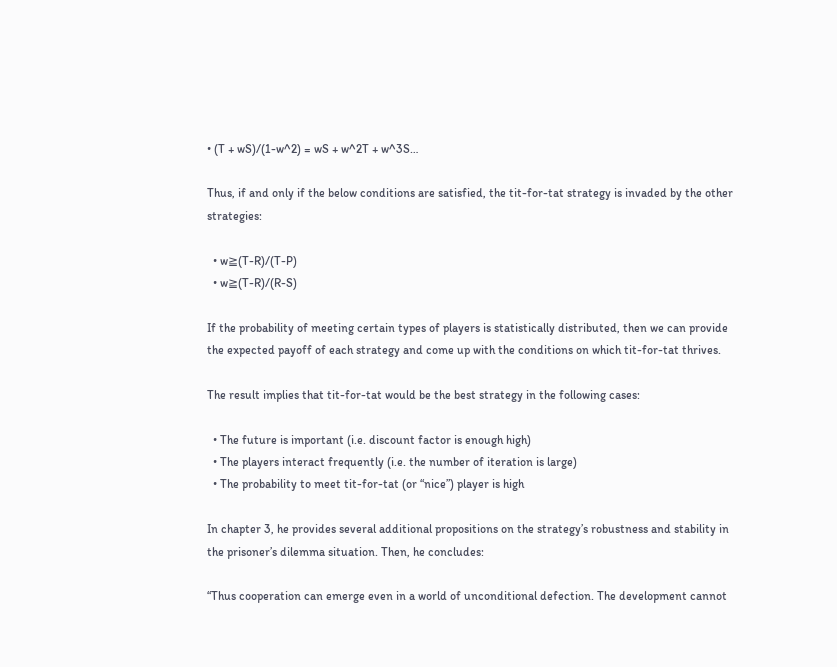• (T + wS)/(1-w^2) = wS + w^2T + w^3S…

Thus, if and only if the below conditions are satisfied, the tit-for-tat strategy is invaded by the other strategies:

  • w≧(T-R)/(T-P)
  • w≧(T-R)/(R-S)

If the probability of meeting certain types of players is statistically distributed, then we can provide the expected payoff of each strategy and come up with the conditions on which tit-for-tat thrives.

The result implies that tit-for-tat would be the best strategy in the following cases:

  • The future is important (i.e. discount factor is enough high)
  • The players interact frequently (i.e. the number of iteration is large)
  • The probability to meet tit-for-tat (or “nice”) player is high

In chapter 3, he provides several additional propositions on the strategy’s robustness and stability in the prisoner’s dilemma situation. Then, he concludes:

“Thus cooperation can emerge even in a world of unconditional defection. The development cannot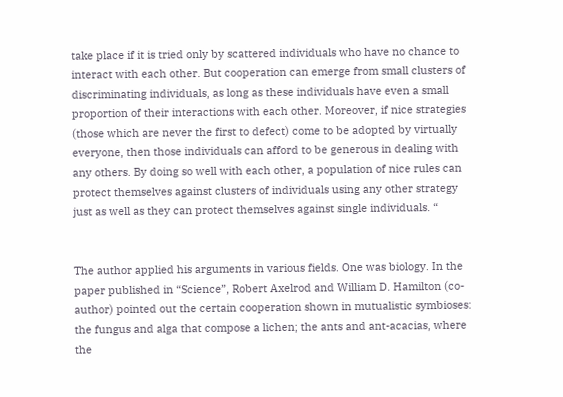take place if it is tried only by scattered individuals who have no chance to interact with each other. But cooperation can emerge from small clusters of discriminating individuals, as long as these individuals have even a small proportion of their interactions with each other. Moreover, if nice strategies (those which are never the first to defect) come to be adopted by virtually everyone, then those individuals can afford to be generous in dealing with any others. By doing so well with each other, a population of nice rules can protect themselves against clusters of individuals using any other strategy just as well as they can protect themselves against single individuals. “


The author applied his arguments in various fields. One was biology. In the paper published in “Science”, Robert Axelrod and William D. Hamilton (co-author) pointed out the certain cooperation shown in mutualistic symbioses: the fungus and alga that compose a lichen; the ants and ant-acacias, where the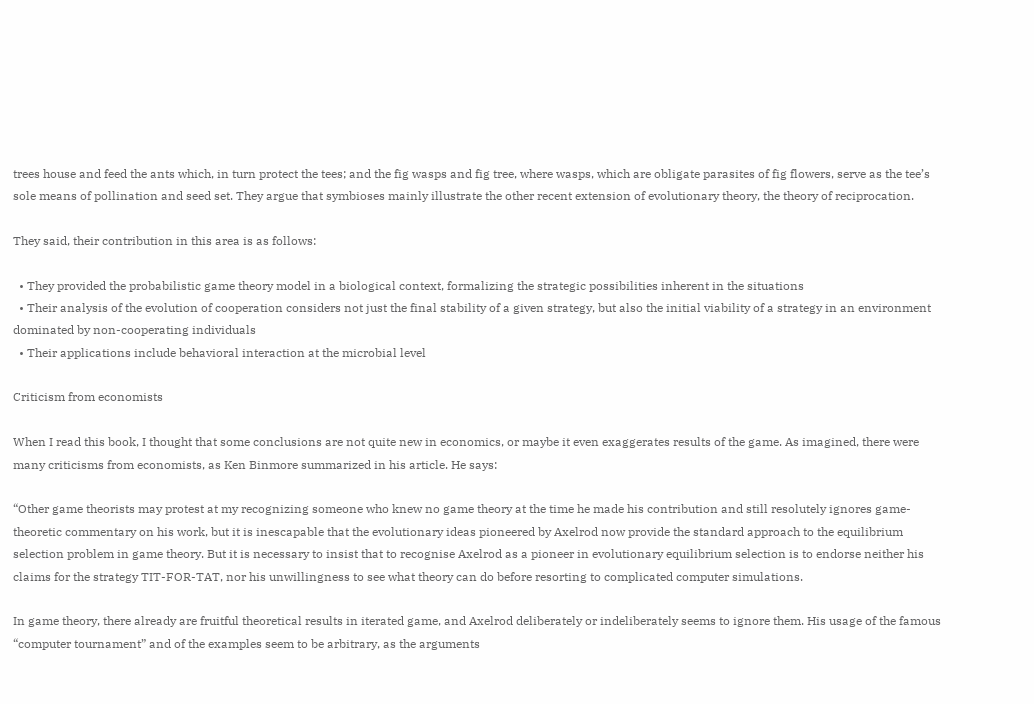trees house and feed the ants which, in turn protect the tees; and the fig wasps and fig tree, where wasps, which are obligate parasites of fig flowers, serve as the tee’s sole means of pollination and seed set. They argue that symbioses mainly illustrate the other recent extension of evolutionary theory, the theory of reciprocation.

They said, their contribution in this area is as follows:

  • They provided the probabilistic game theory model in a biological context, formalizing the strategic possibilities inherent in the situations
  • Their analysis of the evolution of cooperation considers not just the final stability of a given strategy, but also the initial viability of a strategy in an environment dominated by non-cooperating individuals
  • Their applications include behavioral interaction at the microbial level

Criticism from economists

When I read this book, I thought that some conclusions are not quite new in economics, or maybe it even exaggerates results of the game. As imagined, there were many criticisms from economists, as Ken Binmore summarized in his article. He says:

“Other game theorists may protest at my recognizing someone who knew no game theory at the time he made his contribution and still resolutely ignores game-theoretic commentary on his work, but it is inescapable that the evolutionary ideas pioneered by Axelrod now provide the standard approach to the equilibrium selection problem in game theory. But it is necessary to insist that to recognise Axelrod as a pioneer in evolutionary equilibrium selection is to endorse neither his claims for the strategy TIT-FOR-TAT, nor his unwillingness to see what theory can do before resorting to complicated computer simulations.

In game theory, there already are fruitful theoretical results in iterated game, and Axelrod deliberately or indeliberately seems to ignore them. His usage of the famous “computer tournament” and of the examples seem to be arbitrary, as the arguments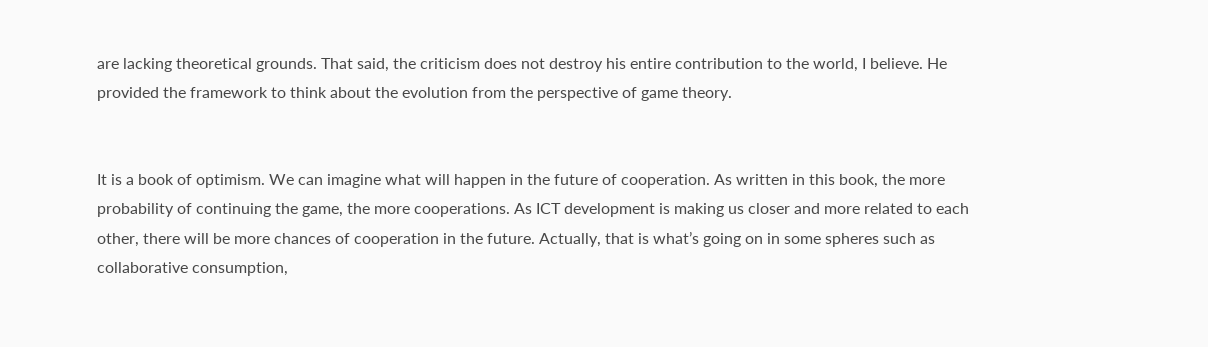are lacking theoretical grounds. That said, the criticism does not destroy his entire contribution to the world, I believe. He provided the framework to think about the evolution from the perspective of game theory.


It is a book of optimism. We can imagine what will happen in the future of cooperation. As written in this book, the more probability of continuing the game, the more cooperations. As ICT development is making us closer and more related to each other, there will be more chances of cooperation in the future. Actually, that is what’s going on in some spheres such as collaborative consumption,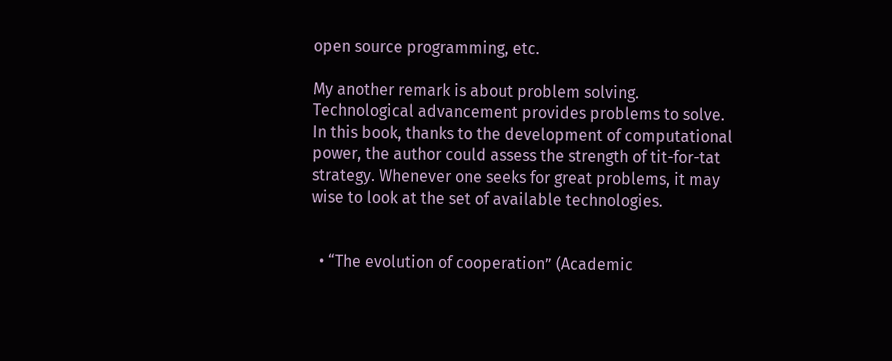open source programming, etc.

My another remark is about problem solving. Technological advancement provides problems to solve. In this book, thanks to the development of computational power, the author could assess the strength of tit-for-tat strategy. Whenever one seeks for great problems, it may wise to look at the set of available technologies.


  • “The evolution of cooperation” (Academic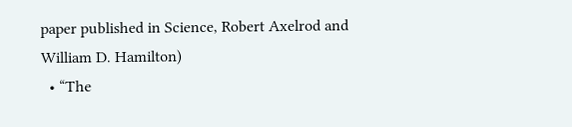paper published in Science, Robert Axelrod and William D. Hamilton)
  • “The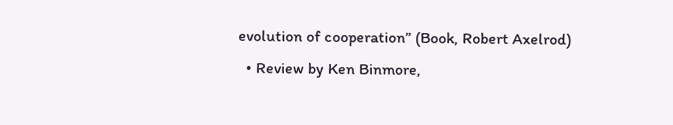evolution of cooperation” (Book, Robert Axelrod)
  • Review by Ken Binmore,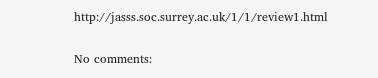http://jasss.soc.surrey.ac.uk/1/1/review1.html

No comments: